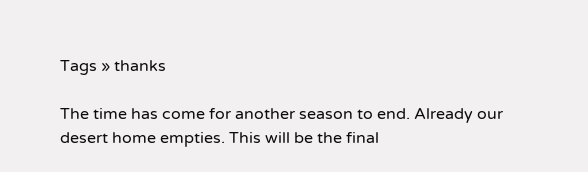Tags » thanks

The time has come for another season to end. Already our desert home empties. This will be the final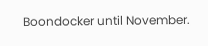Boondocker until November.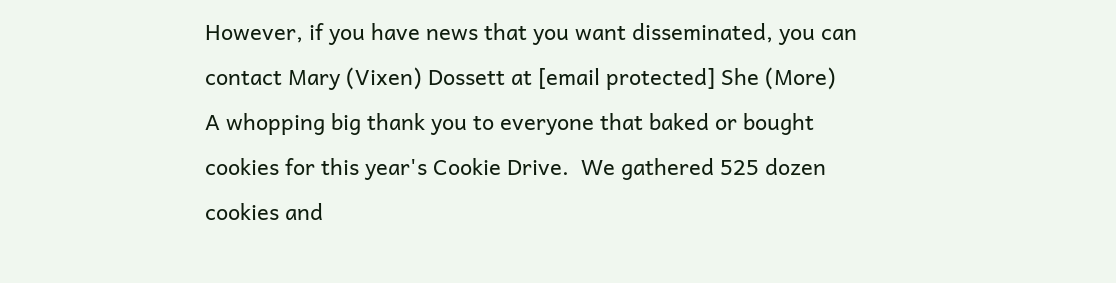However, if you have news that you want disseminated, you can contact Mary (Vixen) Dossett at [email protected] She (More)
A whopping big thank you to everyone that baked or bought cookies for this year's Cookie Drive.  We gathered 525 dozen cookies and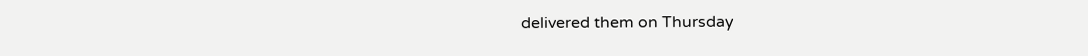delivered them on Thursday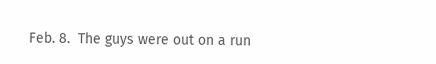Feb. 8.  The guys were out on a run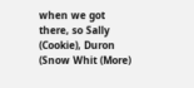when we got there, so Sally (Cookie), Duron (Snow Whit (More)